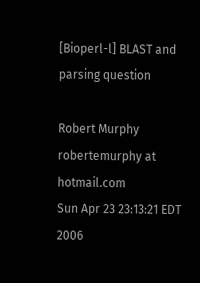[Bioperl-l] BLAST and parsing question

Robert Murphy robertemurphy at hotmail.com
Sun Apr 23 23:13:21 EDT 2006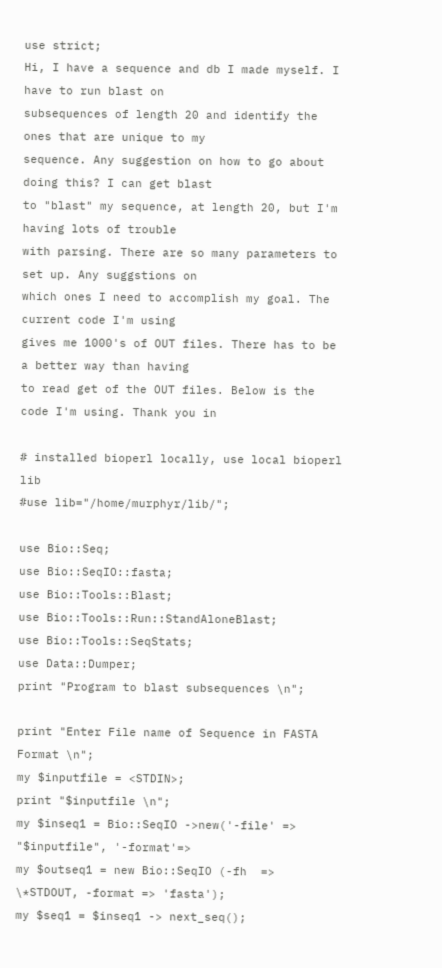use strict;
Hi, I have a sequence and db I made myself. I have to run blast on
subsequences of length 20 and identify the ones that are unique to my
sequence. Any suggestion on how to go about doing this? I can get blast
to "blast" my sequence, at length 20, but I'm having lots of trouble
with parsing. There are so many parameters to set up. Any suggstions on
which ones I need to accomplish my goal. The current code I'm using
gives me 1000's of OUT files. There has to be a better way than having
to read get of the OUT files. Below is the code I'm using. Thank you in

# installed bioperl locally, use local bioperl lib
#use lib="/home/murphyr/lib/";

use Bio::Seq;
use Bio::SeqIO::fasta;
use Bio::Tools::Blast;
use Bio::Tools::Run::StandAloneBlast;
use Bio::Tools::SeqStats;
use Data::Dumper;
print "Program to blast subsequences \n";

print "Enter File name of Sequence in FASTA Format \n";
my $inputfile = <STDIN>;
print "$inputfile \n";
my $inseq1 = Bio::SeqIO ->new('-file' => "$inputfile", '-format'=>
my $outseq1 = new Bio::SeqIO (-fh  => \*STDOUT, -format => 'fasta');
my $seq1 = $inseq1 -> next_seq();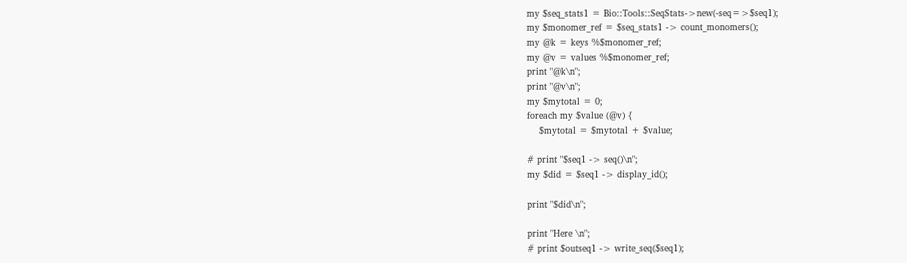my $seq_stats1 = Bio::Tools::SeqStats->new(-seq=>$seq1);
my $monomer_ref = $seq_stats1 -> count_monomers();
my @k = keys %$monomer_ref;
my @v = values %$monomer_ref;
print "@k\n";
print "@v\n";
my $mytotal = 0;
foreach my $value (@v) {
    $mytotal = $mytotal + $value;

# print "$seq1 -> seq()\n";
my $did = $seq1 -> display_id();

print "$did\n";

print "Here \n";
# print $outseq1 -> write_seq($seq1);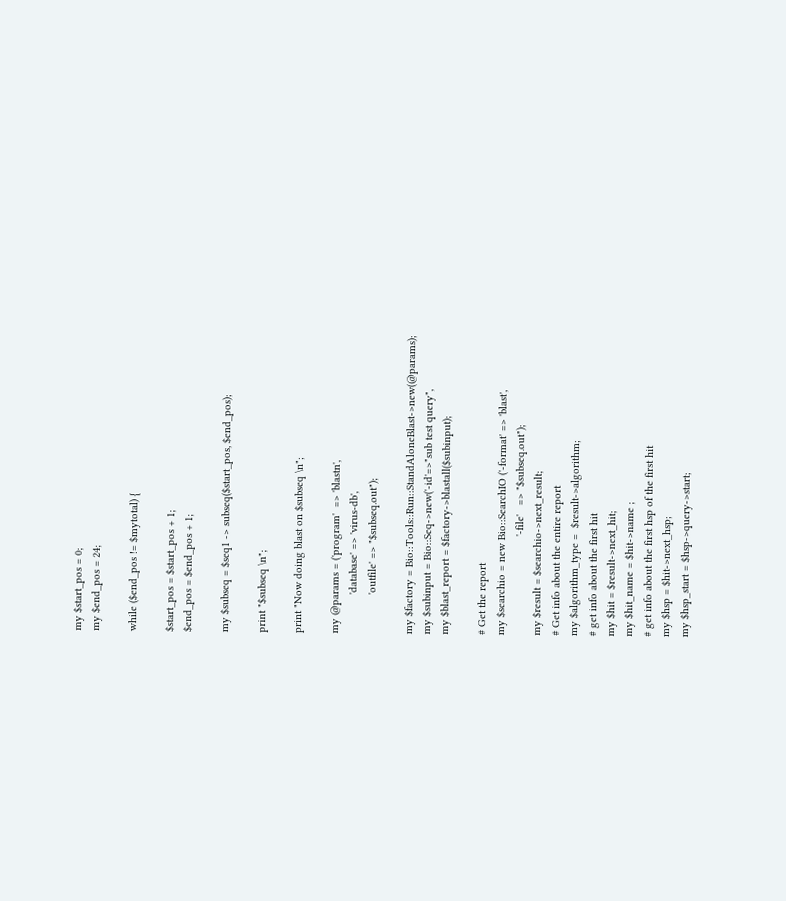my $start_pos = 0;
my $end_pos = 24;

while ($end_pos != $mytotal) {

$start_pos = $start_pos + 1;
$end_pos = $end_pos + 1;

my $subseq = $seq1 -> subseq($start_pos, $end_pos);

print "$subseq \n";

print "Now doing blast on $subseq \n";

my @params = ('program'  => 'blastn',
             'database' => 'virus-db',
             'outfile' => "$subseq.out");

my $factory = Bio::Tools::Run::StandAloneBlast->new(@params);
my $subinput = Bio::Seq->new('-id'=>"sub test query",
my $blast_report = $factory->blastall($subinput);

# Get the report
my $searchio = new Bio::SearchIO ('-format' => 'blast',
                                 '-file'   => "$subseq.out");
my $result = $searchio->next_result;
# Get info about the entire report
my $algorithm_type =  $result->algorithm;
# get info about the first hit
my $hit = $result->next_hit;
my $hit_name = $hit->name ;
# get info about the first hsp of the first hit
my $hsp = $hit->next_hsp;
my $hsp_start = $hsp->query->start;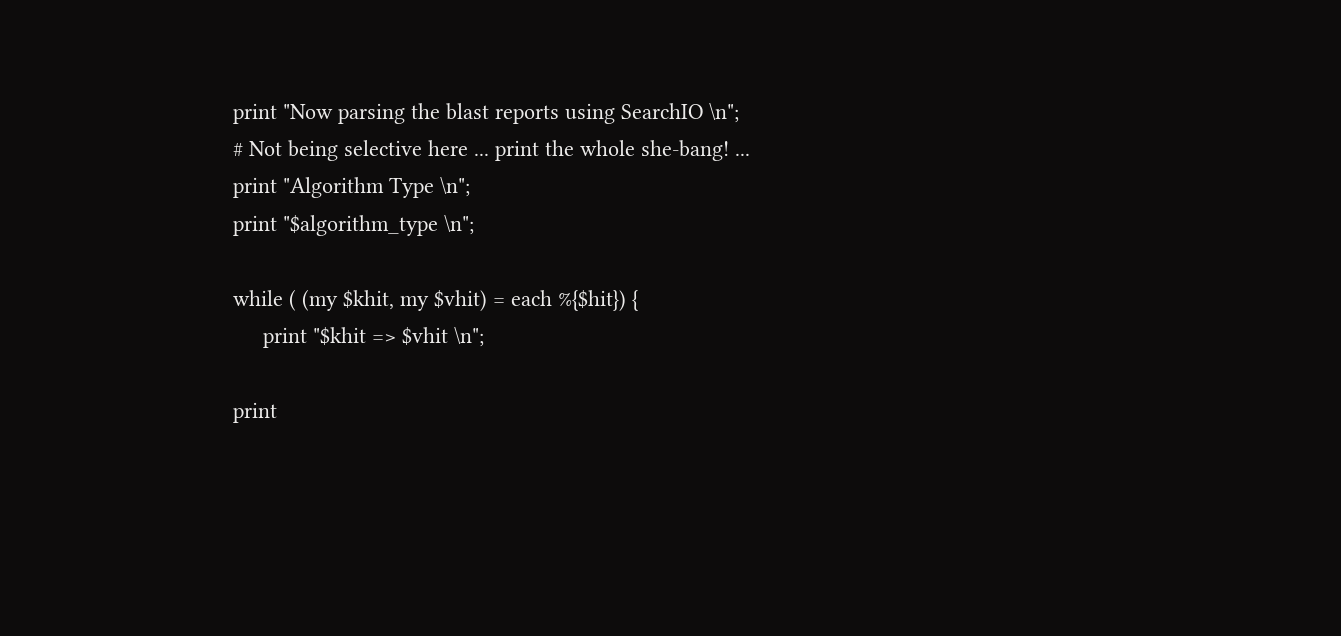print "Now parsing the blast reports using SearchIO \n";
# Not being selective here ... print the whole she-bang! ...
print "Algorithm Type \n";
print "$algorithm_type \n";

while ( (my $khit, my $vhit) = each %{$hit}) {
     print "$khit => $vhit \n";

print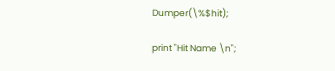Dumper(\%$hit);

print "Hit Name \n";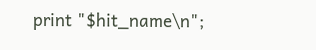print "$hit_name\n";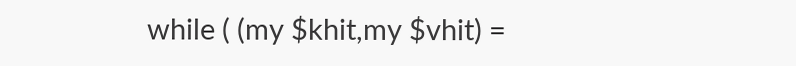while ( (my $khit,my $vhit) =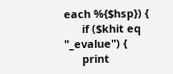each %{$hsp}) {
      if ($khit eq "_evalue") {
      print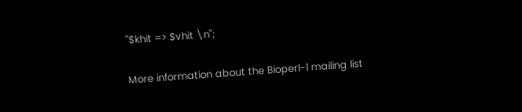"$khit => $vhit \n";

More information about the Bioperl-l mailing list